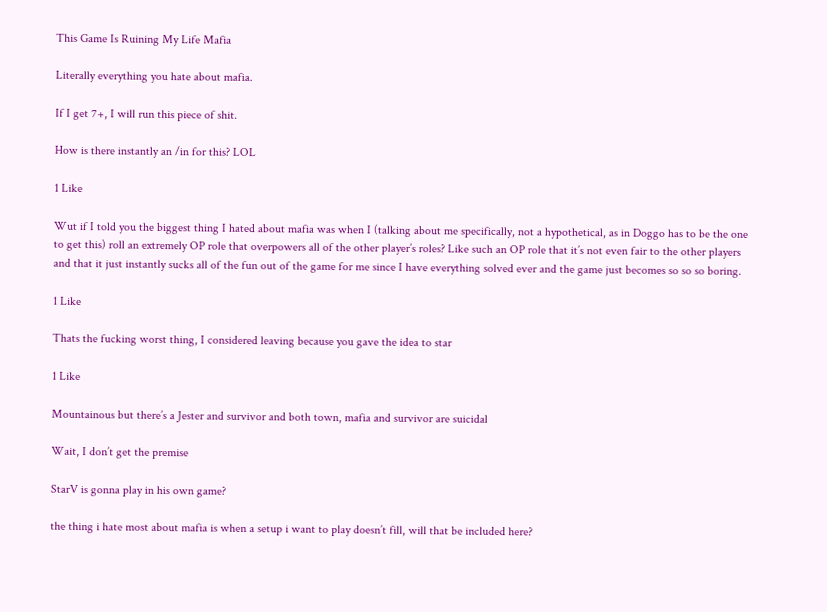This Game Is Ruining My Life Mafia

Literally everything you hate about mafia.

If I get 7+, I will run this piece of shit.

How is there instantly an /in for this? LOL

1 Like

Wut if I told you the biggest thing I hated about mafia was when I (talking about me specifically, not a hypothetical, as in Doggo has to be the one to get this) roll an extremely OP role that overpowers all of the other player’s roles? Like such an OP role that it’s not even fair to the other players and that it just instantly sucks all of the fun out of the game for me since I have everything solved ever and the game just becomes so so so boring.

1 Like

Thats the fucking worst thing, I considered leaving because you gave the idea to star

1 Like

Mountainous but there’s a Jester and survivor and both town, mafia and survivor are suicidal

Wait, I don’t get the premise

StarV is gonna play in his own game?

the thing i hate most about mafia is when a setup i want to play doesn’t fill, will that be included here?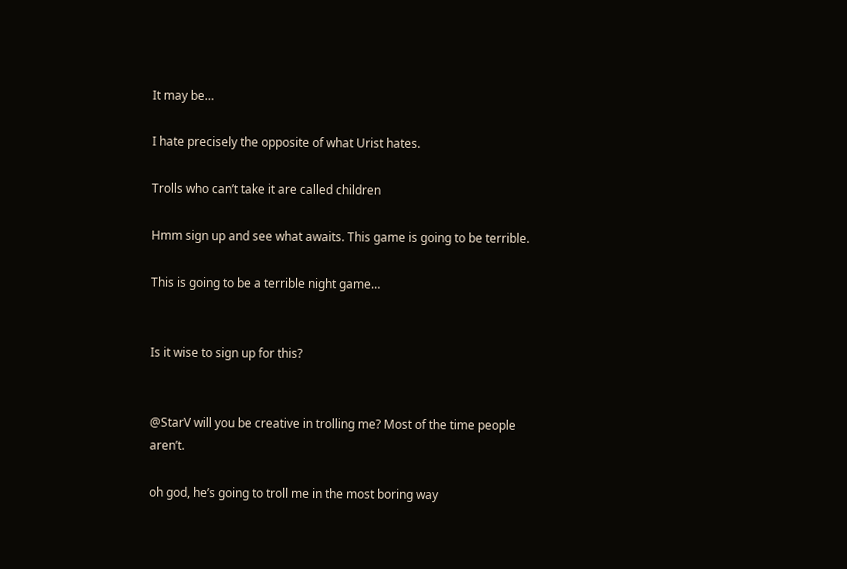It may be…

I hate precisely the opposite of what Urist hates.

Trolls who can’t take it are called children

Hmm sign up and see what awaits. This game is going to be terrible.

This is going to be a terrible night game…


Is it wise to sign up for this?


@StarV will you be creative in trolling me? Most of the time people aren’t.

oh god, he’s going to troll me in the most boring way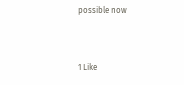possible now


1 Like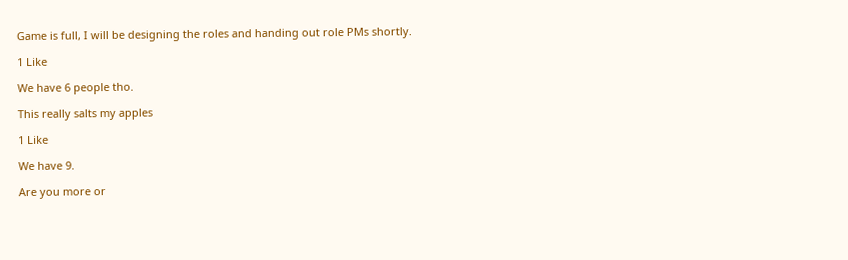Game is full, I will be designing the roles and handing out role PMs shortly.

1 Like

We have 6 people tho.

This really salts my apples

1 Like

We have 9.

Are you more or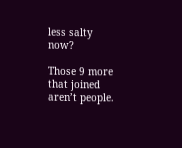less salty now?

Those 9 more that joined aren’t people.